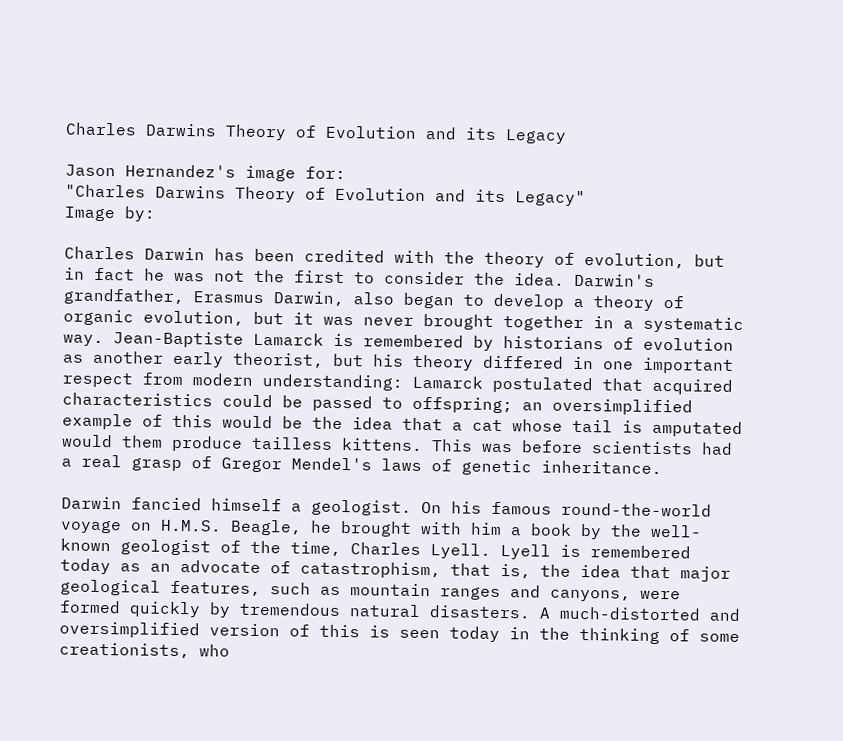Charles Darwins Theory of Evolution and its Legacy

Jason Hernandez's image for:
"Charles Darwins Theory of Evolution and its Legacy"
Image by:

Charles Darwin has been credited with the theory of evolution, but in fact he was not the first to consider the idea. Darwin's grandfather, Erasmus Darwin, also began to develop a theory of organic evolution, but it was never brought together in a systematic way. Jean-Baptiste Lamarck is remembered by historians of evolution as another early theorist, but his theory differed in one important respect from modern understanding: Lamarck postulated that acquired characteristics could be passed to offspring; an oversimplified example of this would be the idea that a cat whose tail is amputated would them produce tailless kittens. This was before scientists had a real grasp of Gregor Mendel's laws of genetic inheritance.

Darwin fancied himself a geologist. On his famous round-the-world voyage on H.M.S. Beagle, he brought with him a book by the well-known geologist of the time, Charles Lyell. Lyell is remembered today as an advocate of catastrophism, that is, the idea that major geological features, such as mountain ranges and canyons, were formed quickly by tremendous natural disasters. A much-distorted and oversimplified version of this is seen today in the thinking of some creationists, who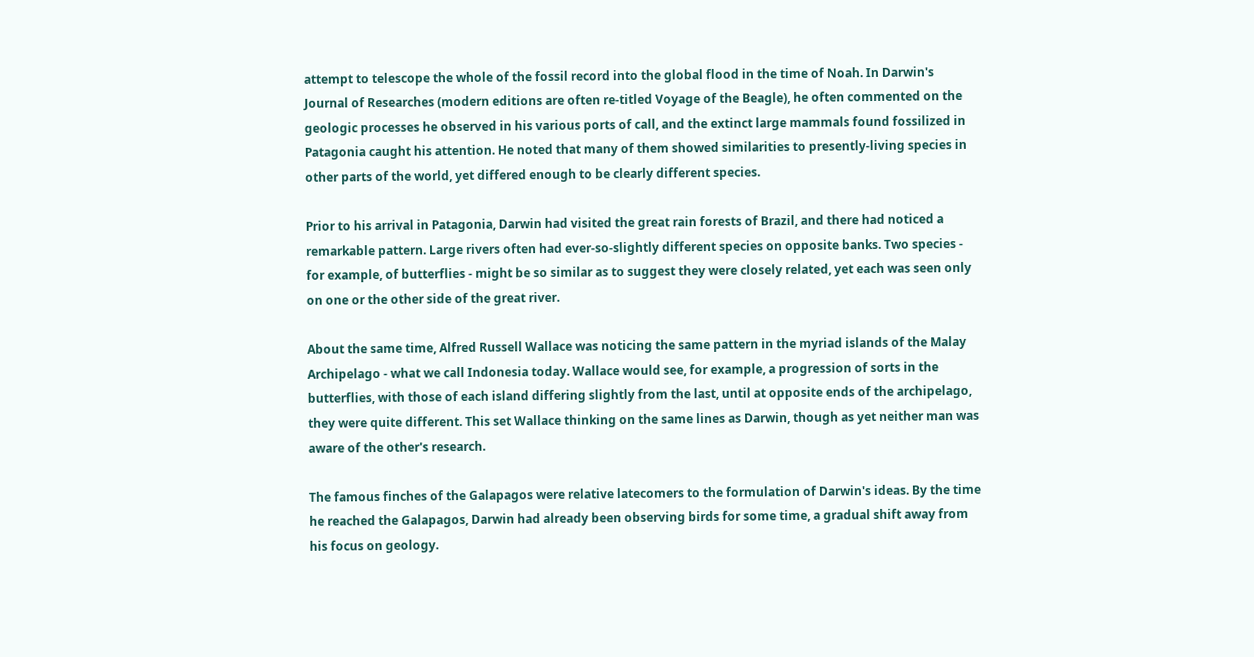attempt to telescope the whole of the fossil record into the global flood in the time of Noah. In Darwin's Journal of Researches (modern editions are often re-titled Voyage of the Beagle), he often commented on the geologic processes he observed in his various ports of call, and the extinct large mammals found fossilized in Patagonia caught his attention. He noted that many of them showed similarities to presently-living species in other parts of the world, yet differed enough to be clearly different species.

Prior to his arrival in Patagonia, Darwin had visited the great rain forests of Brazil, and there had noticed a remarkable pattern. Large rivers often had ever-so-slightly different species on opposite banks. Two species - for example, of butterflies - might be so similar as to suggest they were closely related, yet each was seen only on one or the other side of the great river.

About the same time, Alfred Russell Wallace was noticing the same pattern in the myriad islands of the Malay Archipelago - what we call Indonesia today. Wallace would see, for example, a progression of sorts in the butterflies, with those of each island differing slightly from the last, until at opposite ends of the archipelago, they were quite different. This set Wallace thinking on the same lines as Darwin, though as yet neither man was aware of the other's research.

The famous finches of the Galapagos were relative latecomers to the formulation of Darwin's ideas. By the time he reached the Galapagos, Darwin had already been observing birds for some time, a gradual shift away from his focus on geology.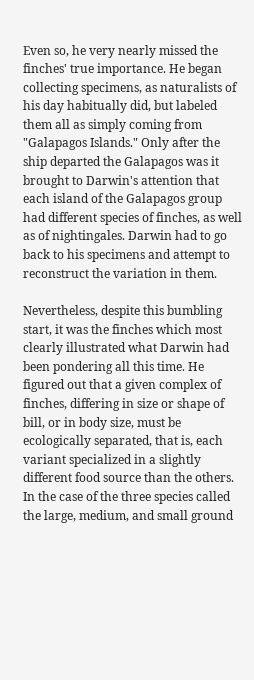Even so, he very nearly missed the finches' true importance. He began collecting specimens, as naturalists of his day habitually did, but labeled them all as simply coming from "Galapagos Islands." Only after the ship departed the Galapagos was it brought to Darwin's attention that each island of the Galapagos group had different species of finches, as well as of nightingales. Darwin had to go back to his specimens and attempt to reconstruct the variation in them.

Nevertheless, despite this bumbling start, it was the finches which most clearly illustrated what Darwin had been pondering all this time. He figured out that a given complex of finches, differing in size or shape of bill, or in body size, must be ecologically separated, that is, each variant specialized in a slightly different food source than the others. In the case of the three species called the large, medium, and small ground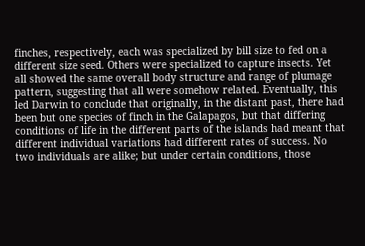finches, respectively, each was specialized by bill size to fed on a different size seed. Others were specialized to capture insects. Yet all showed the same overall body structure and range of plumage pattern, suggesting that all were somehow related. Eventually, this led Darwin to conclude that originally, in the distant past, there had been but one species of finch in the Galapagos, but that differing conditions of life in the different parts of the islands had meant that different individual variations had different rates of success. No two individuals are alike; but under certain conditions, those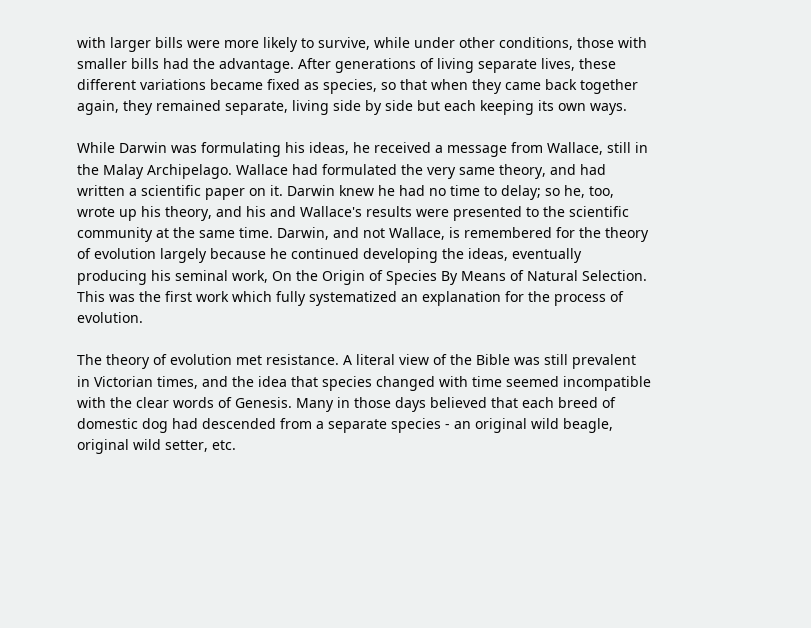with larger bills were more likely to survive, while under other conditions, those with smaller bills had the advantage. After generations of living separate lives, these different variations became fixed as species, so that when they came back together again, they remained separate, living side by side but each keeping its own ways.

While Darwin was formulating his ideas, he received a message from Wallace, still in the Malay Archipelago. Wallace had formulated the very same theory, and had written a scientific paper on it. Darwin knew he had no time to delay; so he, too, wrote up his theory, and his and Wallace's results were presented to the scientific community at the same time. Darwin, and not Wallace, is remembered for the theory of evolution largely because he continued developing the ideas, eventually producing his seminal work, On the Origin of Species By Means of Natural Selection. This was the first work which fully systematized an explanation for the process of evolution.

The theory of evolution met resistance. A literal view of the Bible was still prevalent in Victorian times, and the idea that species changed with time seemed incompatible with the clear words of Genesis. Many in those days believed that each breed of domestic dog had descended from a separate species - an original wild beagle, original wild setter, etc.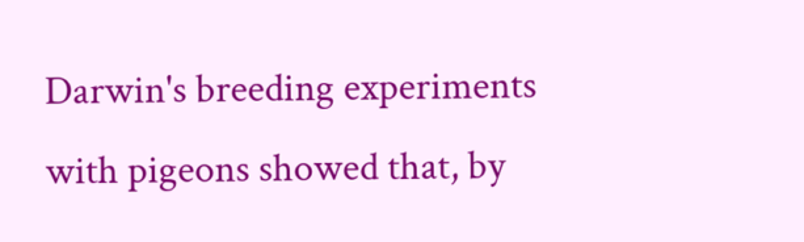Darwin's breeding experiments with pigeons showed that, by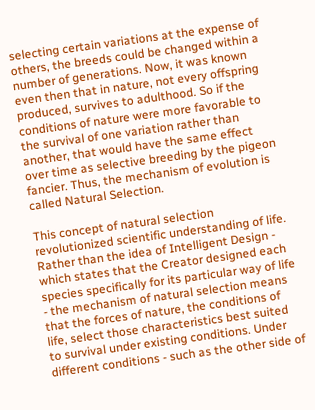selecting certain variations at the expense of others, the breeds could be changed within a number of generations. Now, it was known even then that in nature, not every offspring produced, survives to adulthood. So if the conditions of nature were more favorable to the survival of one variation rather than another, that would have the same effect over time as selective breeding by the pigeon fancier. Thus, the mechanism of evolution is called Natural Selection.

This concept of natural selection revolutionized scientific understanding of life. Rather than the idea of Intelligent Design - which states that the Creator designed each species specifically for its particular way of life - the mechanism of natural selection means that the forces of nature, the conditions of life, select those characteristics best suited to survival under existing conditions. Under different conditions - such as the other side of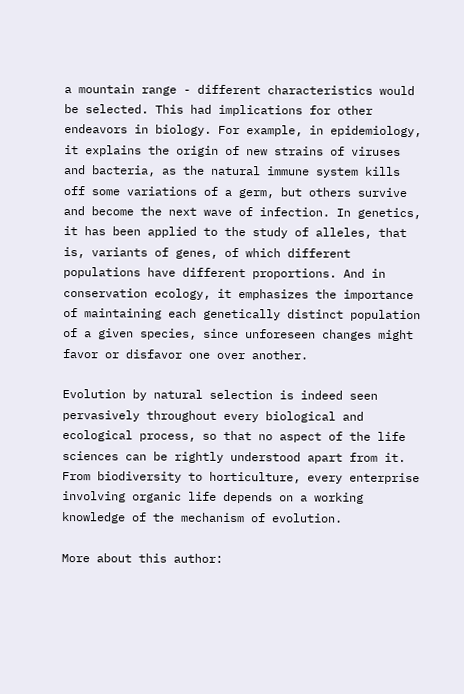a mountain range - different characteristics would be selected. This had implications for other endeavors in biology. For example, in epidemiology, it explains the origin of new strains of viruses and bacteria, as the natural immune system kills off some variations of a germ, but others survive and become the next wave of infection. In genetics, it has been applied to the study of alleles, that is, variants of genes, of which different populations have different proportions. And in conservation ecology, it emphasizes the importance of maintaining each genetically distinct population of a given species, since unforeseen changes might favor or disfavor one over another.

Evolution by natural selection is indeed seen pervasively throughout every biological and ecological process, so that no aspect of the life sciences can be rightly understood apart from it. From biodiversity to horticulture, every enterprise involving organic life depends on a working knowledge of the mechanism of evolution.

More about this author: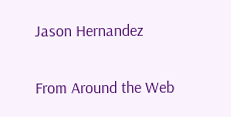Jason Hernandez

From Around the Web